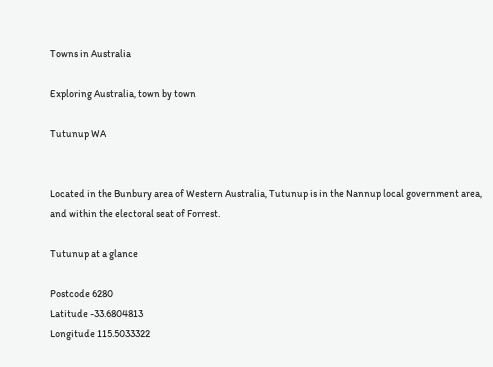Towns in Australia

Exploring Australia, town by town

Tutunup WA


Located in the Bunbury area of Western Australia, Tutunup is in the Nannup local government area, and within the electoral seat of Forrest.

Tutunup at a glance

Postcode 6280
Latitude -33.6804813
Longitude 115.5033322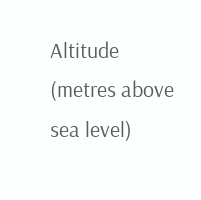Altitude (metres above sea level)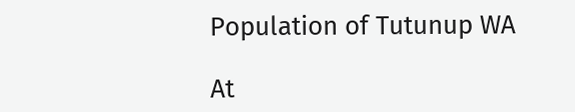Population of Tutunup WA

At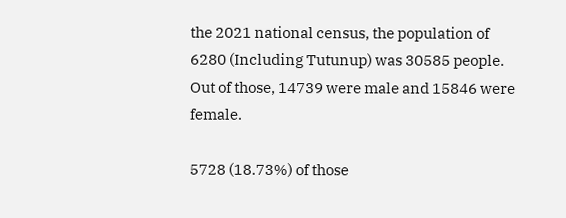the 2021 national census, the population of 6280 (Including Tutunup) was 30585 people. Out of those, 14739 were male and 15846 were female.

5728 (18.73%) of those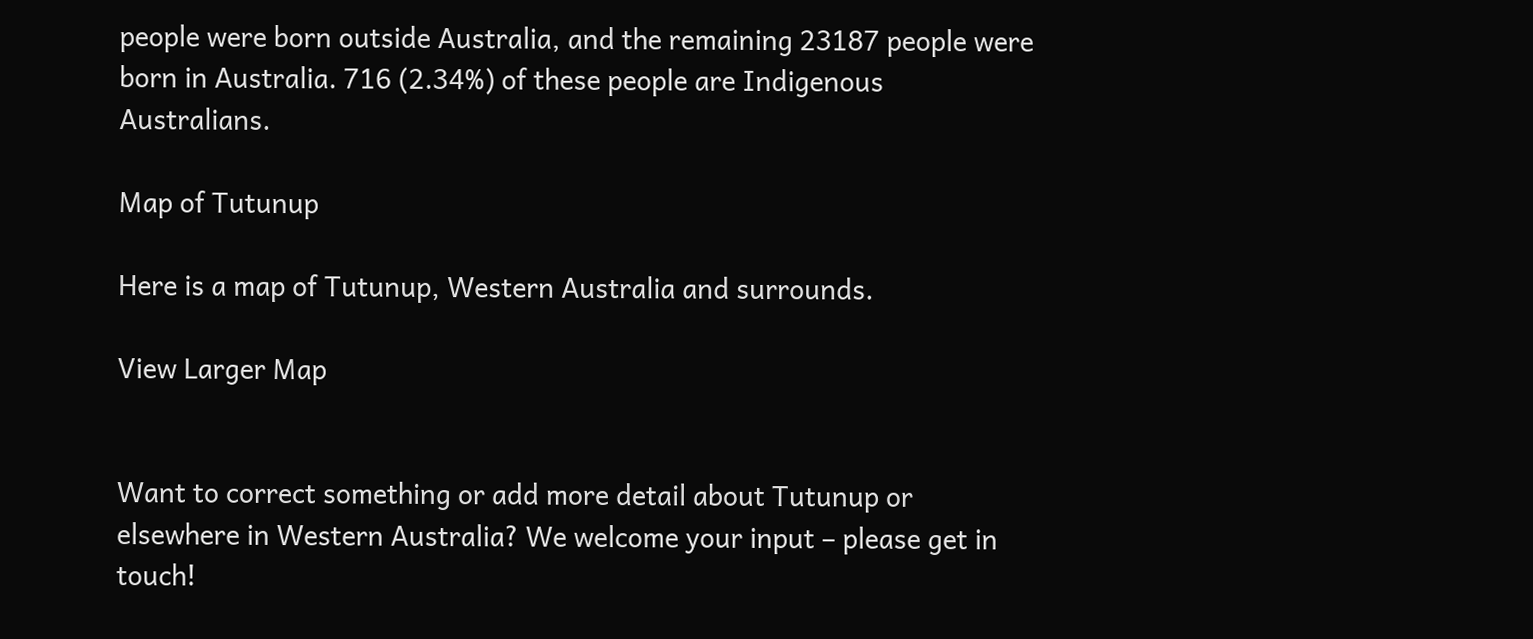people were born outside Australia, and the remaining 23187 people were born in Australia. 716 (2.34%) of these people are Indigenous Australians.

Map of Tutunup

Here is a map of Tutunup, Western Australia and surrounds.

View Larger Map


Want to correct something or add more detail about Tutunup or elsewhere in Western Australia? We welcome your input – please get in touch!